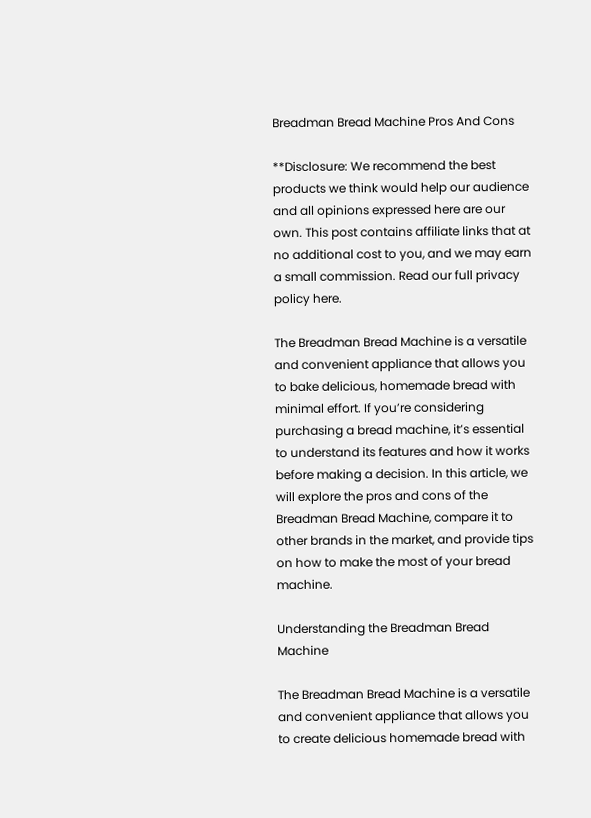Breadman Bread Machine Pros And Cons

**Disclosure: We recommend the best products we think would help our audience and all opinions expressed here are our own. This post contains affiliate links that at no additional cost to you, and we may earn a small commission. Read our full privacy policy here.

The Breadman Bread Machine is a versatile and convenient appliance that allows you to bake delicious, homemade bread with minimal effort. If you’re considering purchasing a bread machine, it’s essential to understand its features and how it works before making a decision. In this article, we will explore the pros and cons of the Breadman Bread Machine, compare it to other brands in the market, and provide tips on how to make the most of your bread machine.

Understanding the Breadman Bread Machine

The Breadman Bread Machine is a versatile and convenient appliance that allows you to create delicious homemade bread with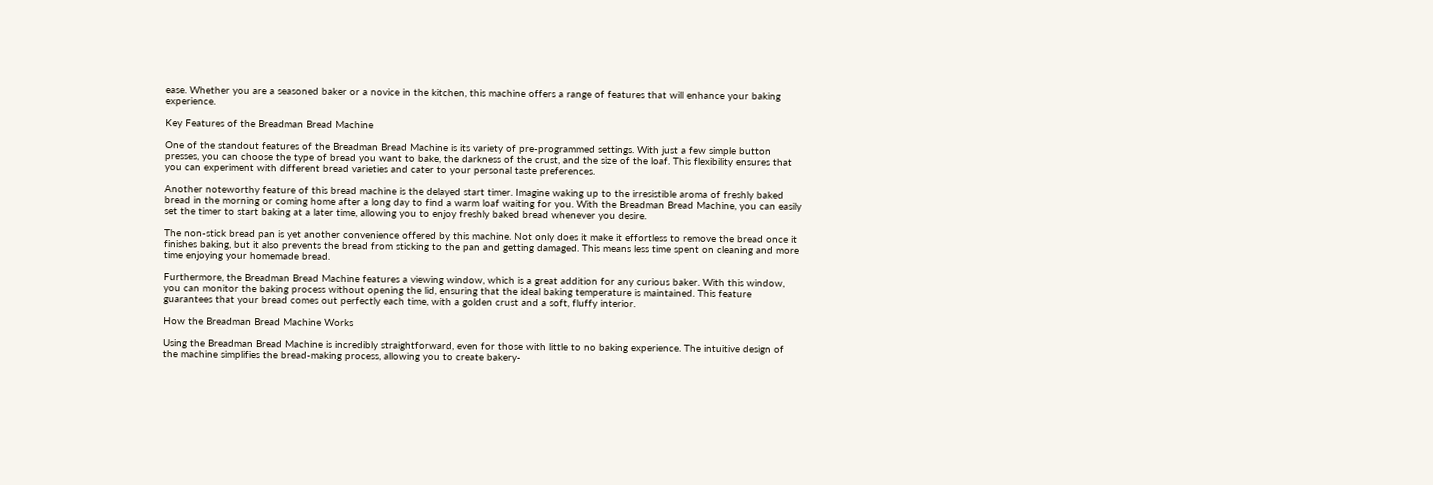ease. Whether you are a seasoned baker or a novice in the kitchen, this machine offers a range of features that will enhance your baking experience.

Key Features of the Breadman Bread Machine

One of the standout features of the Breadman Bread Machine is its variety of pre-programmed settings. With just a few simple button presses, you can choose the type of bread you want to bake, the darkness of the crust, and the size of the loaf. This flexibility ensures that you can experiment with different bread varieties and cater to your personal taste preferences.

Another noteworthy feature of this bread machine is the delayed start timer. Imagine waking up to the irresistible aroma of freshly baked bread in the morning or coming home after a long day to find a warm loaf waiting for you. With the Breadman Bread Machine, you can easily set the timer to start baking at a later time, allowing you to enjoy freshly baked bread whenever you desire.

The non-stick bread pan is yet another convenience offered by this machine. Not only does it make it effortless to remove the bread once it finishes baking, but it also prevents the bread from sticking to the pan and getting damaged. This means less time spent on cleaning and more time enjoying your homemade bread.

Furthermore, the Breadman Bread Machine features a viewing window, which is a great addition for any curious baker. With this window, you can monitor the baking process without opening the lid, ensuring that the ideal baking temperature is maintained. This feature guarantees that your bread comes out perfectly each time, with a golden crust and a soft, fluffy interior.

How the Breadman Bread Machine Works

Using the Breadman Bread Machine is incredibly straightforward, even for those with little to no baking experience. The intuitive design of the machine simplifies the bread-making process, allowing you to create bakery-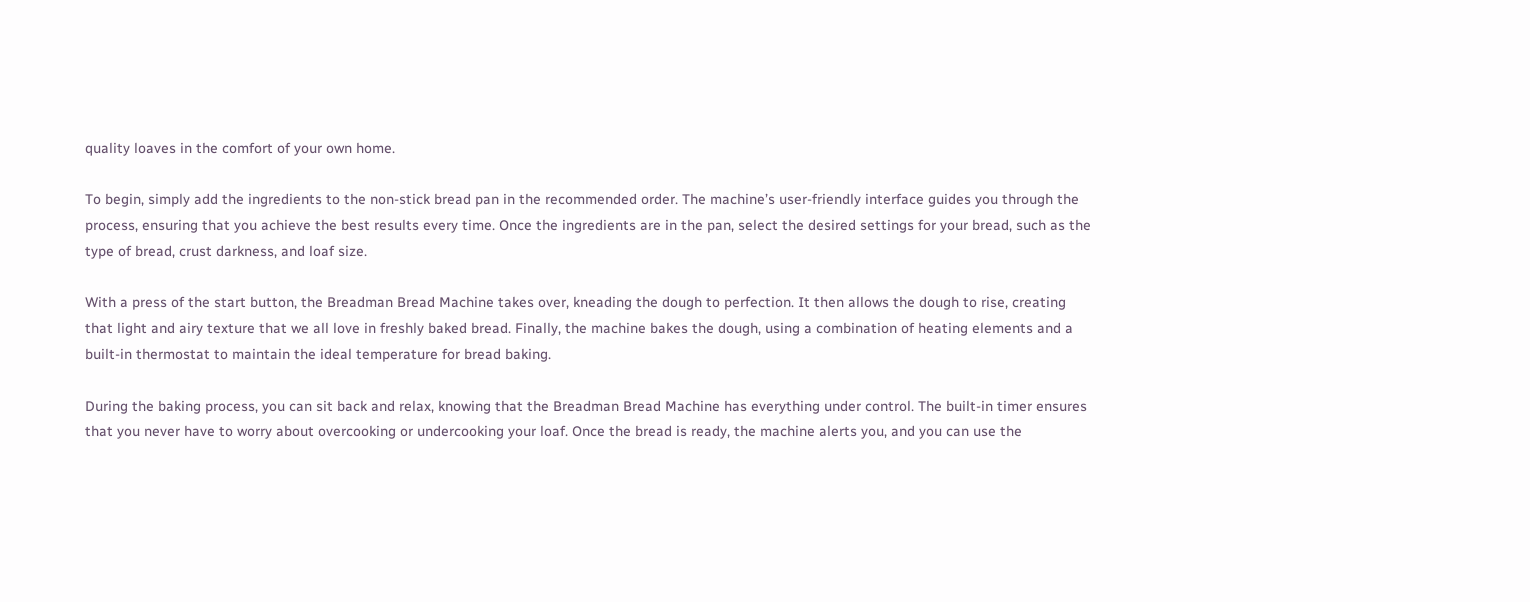quality loaves in the comfort of your own home.

To begin, simply add the ingredients to the non-stick bread pan in the recommended order. The machine’s user-friendly interface guides you through the process, ensuring that you achieve the best results every time. Once the ingredients are in the pan, select the desired settings for your bread, such as the type of bread, crust darkness, and loaf size.

With a press of the start button, the Breadman Bread Machine takes over, kneading the dough to perfection. It then allows the dough to rise, creating that light and airy texture that we all love in freshly baked bread. Finally, the machine bakes the dough, using a combination of heating elements and a built-in thermostat to maintain the ideal temperature for bread baking.

During the baking process, you can sit back and relax, knowing that the Breadman Bread Machine has everything under control. The built-in timer ensures that you never have to worry about overcooking or undercooking your loaf. Once the bread is ready, the machine alerts you, and you can use the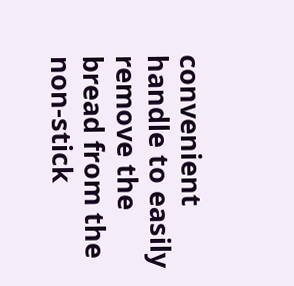convenient handle to easily remove the bread from the non-stick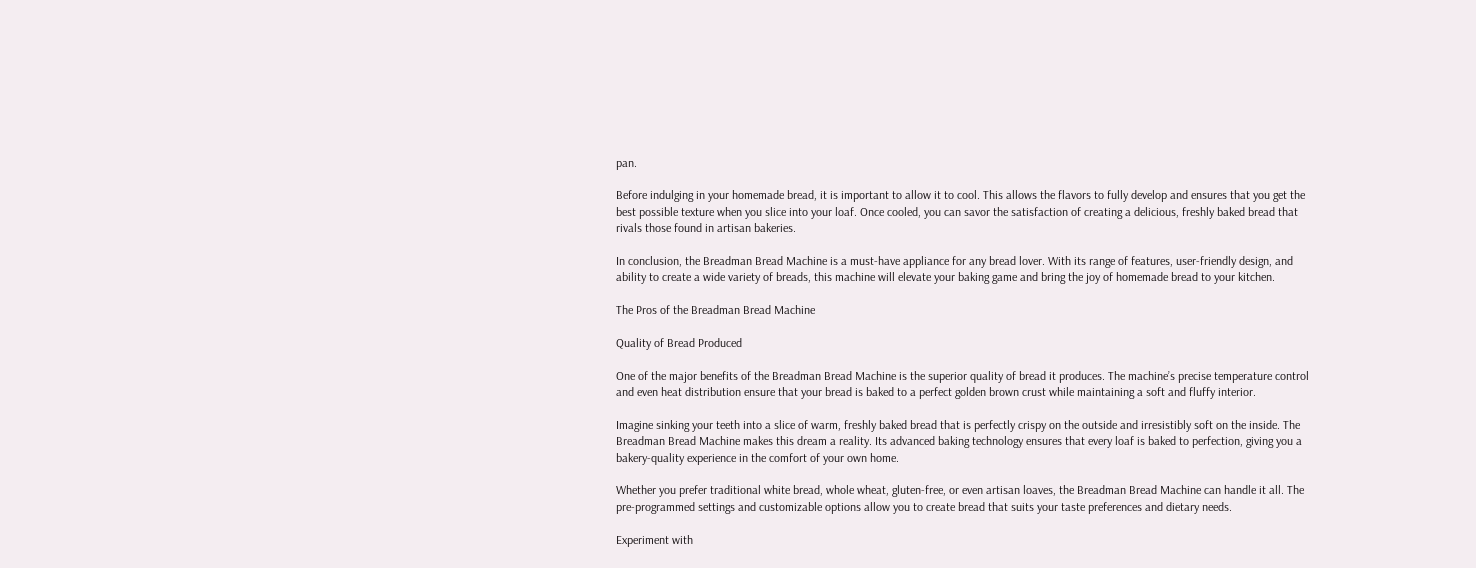pan.

Before indulging in your homemade bread, it is important to allow it to cool. This allows the flavors to fully develop and ensures that you get the best possible texture when you slice into your loaf. Once cooled, you can savor the satisfaction of creating a delicious, freshly baked bread that rivals those found in artisan bakeries.

In conclusion, the Breadman Bread Machine is a must-have appliance for any bread lover. With its range of features, user-friendly design, and ability to create a wide variety of breads, this machine will elevate your baking game and bring the joy of homemade bread to your kitchen.

The Pros of the Breadman Bread Machine

Quality of Bread Produced

One of the major benefits of the Breadman Bread Machine is the superior quality of bread it produces. The machine’s precise temperature control and even heat distribution ensure that your bread is baked to a perfect golden brown crust while maintaining a soft and fluffy interior.

Imagine sinking your teeth into a slice of warm, freshly baked bread that is perfectly crispy on the outside and irresistibly soft on the inside. The Breadman Bread Machine makes this dream a reality. Its advanced baking technology ensures that every loaf is baked to perfection, giving you a bakery-quality experience in the comfort of your own home.

Whether you prefer traditional white bread, whole wheat, gluten-free, or even artisan loaves, the Breadman Bread Machine can handle it all. The pre-programmed settings and customizable options allow you to create bread that suits your taste preferences and dietary needs.

Experiment with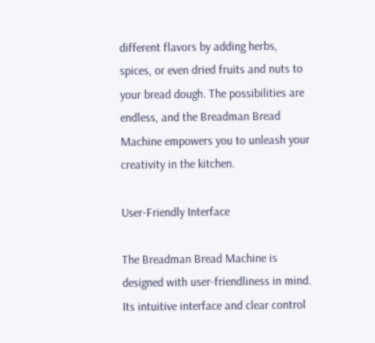different flavors by adding herbs, spices, or even dried fruits and nuts to your bread dough. The possibilities are endless, and the Breadman Bread Machine empowers you to unleash your creativity in the kitchen.

User-Friendly Interface

The Breadman Bread Machine is designed with user-friendliness in mind. Its intuitive interface and clear control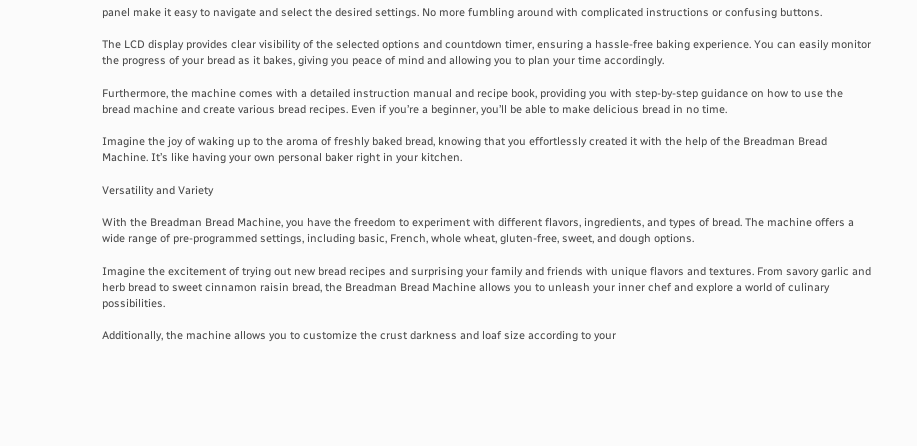panel make it easy to navigate and select the desired settings. No more fumbling around with complicated instructions or confusing buttons.

The LCD display provides clear visibility of the selected options and countdown timer, ensuring a hassle-free baking experience. You can easily monitor the progress of your bread as it bakes, giving you peace of mind and allowing you to plan your time accordingly.

Furthermore, the machine comes with a detailed instruction manual and recipe book, providing you with step-by-step guidance on how to use the bread machine and create various bread recipes. Even if you’re a beginner, you’ll be able to make delicious bread in no time.

Imagine the joy of waking up to the aroma of freshly baked bread, knowing that you effortlessly created it with the help of the Breadman Bread Machine. It’s like having your own personal baker right in your kitchen.

Versatility and Variety

With the Breadman Bread Machine, you have the freedom to experiment with different flavors, ingredients, and types of bread. The machine offers a wide range of pre-programmed settings, including basic, French, whole wheat, gluten-free, sweet, and dough options.

Imagine the excitement of trying out new bread recipes and surprising your family and friends with unique flavors and textures. From savory garlic and herb bread to sweet cinnamon raisin bread, the Breadman Bread Machine allows you to unleash your inner chef and explore a world of culinary possibilities.

Additionally, the machine allows you to customize the crust darkness and loaf size according to your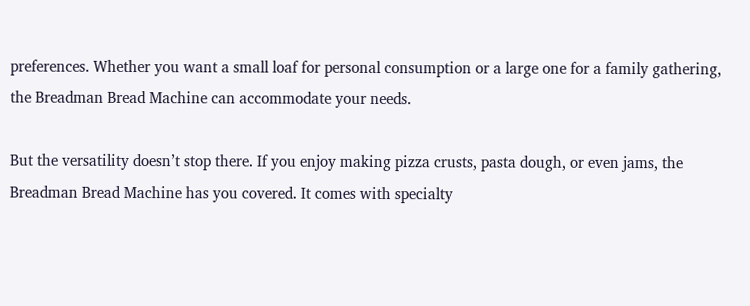preferences. Whether you want a small loaf for personal consumption or a large one for a family gathering, the Breadman Bread Machine can accommodate your needs.

But the versatility doesn’t stop there. If you enjoy making pizza crusts, pasta dough, or even jams, the Breadman Bread Machine has you covered. It comes with specialty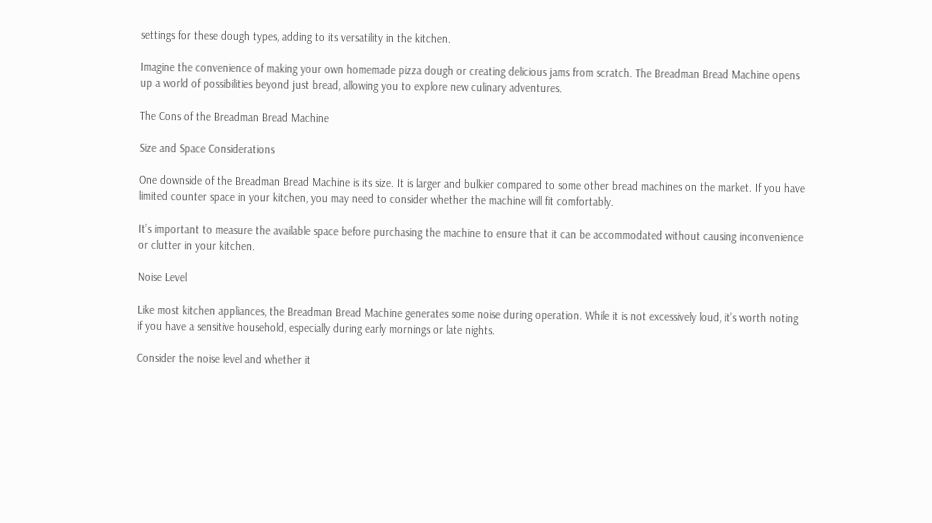settings for these dough types, adding to its versatility in the kitchen.

Imagine the convenience of making your own homemade pizza dough or creating delicious jams from scratch. The Breadman Bread Machine opens up a world of possibilities beyond just bread, allowing you to explore new culinary adventures.

The Cons of the Breadman Bread Machine

Size and Space Considerations

One downside of the Breadman Bread Machine is its size. It is larger and bulkier compared to some other bread machines on the market. If you have limited counter space in your kitchen, you may need to consider whether the machine will fit comfortably.

It’s important to measure the available space before purchasing the machine to ensure that it can be accommodated without causing inconvenience or clutter in your kitchen.

Noise Level

Like most kitchen appliances, the Breadman Bread Machine generates some noise during operation. While it is not excessively loud, it’s worth noting if you have a sensitive household, especially during early mornings or late nights.

Consider the noise level and whether it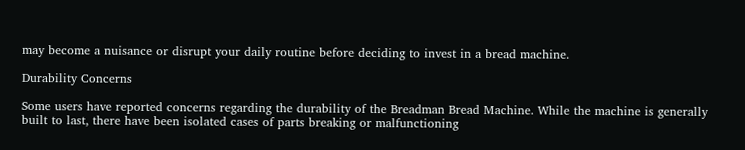may become a nuisance or disrupt your daily routine before deciding to invest in a bread machine.

Durability Concerns

Some users have reported concerns regarding the durability of the Breadman Bread Machine. While the machine is generally built to last, there have been isolated cases of parts breaking or malfunctioning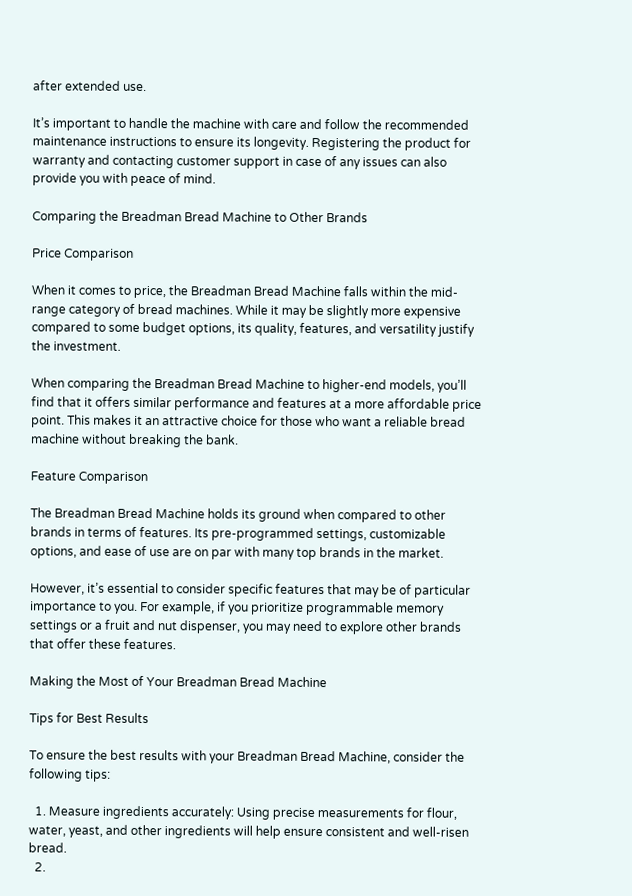after extended use.

It’s important to handle the machine with care and follow the recommended maintenance instructions to ensure its longevity. Registering the product for warranty and contacting customer support in case of any issues can also provide you with peace of mind.

Comparing the Breadman Bread Machine to Other Brands

Price Comparison

When it comes to price, the Breadman Bread Machine falls within the mid-range category of bread machines. While it may be slightly more expensive compared to some budget options, its quality, features, and versatility justify the investment.

When comparing the Breadman Bread Machine to higher-end models, you’ll find that it offers similar performance and features at a more affordable price point. This makes it an attractive choice for those who want a reliable bread machine without breaking the bank.

Feature Comparison

The Breadman Bread Machine holds its ground when compared to other brands in terms of features. Its pre-programmed settings, customizable options, and ease of use are on par with many top brands in the market.

However, it’s essential to consider specific features that may be of particular importance to you. For example, if you prioritize programmable memory settings or a fruit and nut dispenser, you may need to explore other brands that offer these features.

Making the Most of Your Breadman Bread Machine

Tips for Best Results

To ensure the best results with your Breadman Bread Machine, consider the following tips:

  1. Measure ingredients accurately: Using precise measurements for flour, water, yeast, and other ingredients will help ensure consistent and well-risen bread.
  2.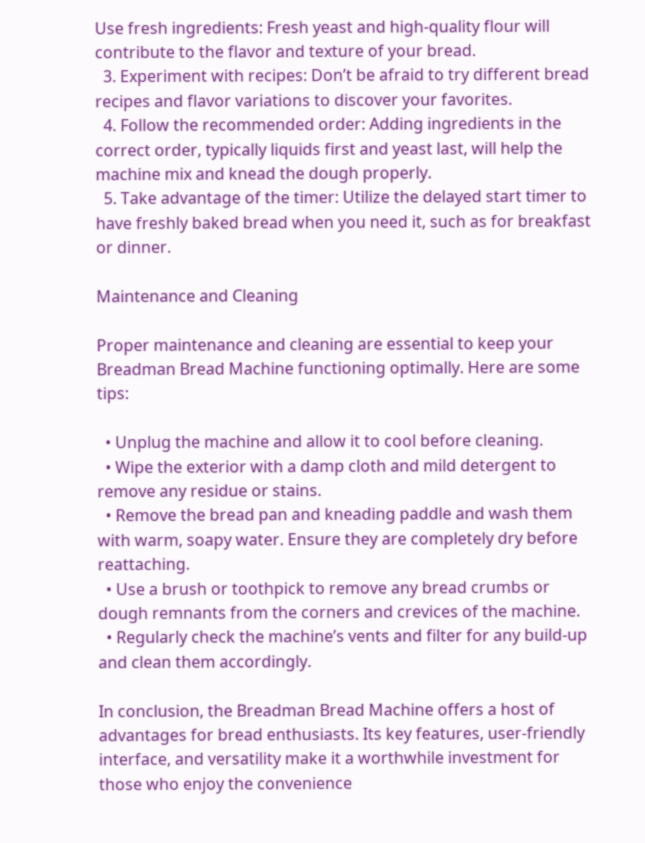Use fresh ingredients: Fresh yeast and high-quality flour will contribute to the flavor and texture of your bread.
  3. Experiment with recipes: Don’t be afraid to try different bread recipes and flavor variations to discover your favorites.
  4. Follow the recommended order: Adding ingredients in the correct order, typically liquids first and yeast last, will help the machine mix and knead the dough properly.
  5. Take advantage of the timer: Utilize the delayed start timer to have freshly baked bread when you need it, such as for breakfast or dinner.

Maintenance and Cleaning

Proper maintenance and cleaning are essential to keep your Breadman Bread Machine functioning optimally. Here are some tips:

  • Unplug the machine and allow it to cool before cleaning.
  • Wipe the exterior with a damp cloth and mild detergent to remove any residue or stains.
  • Remove the bread pan and kneading paddle and wash them with warm, soapy water. Ensure they are completely dry before reattaching.
  • Use a brush or toothpick to remove any bread crumbs or dough remnants from the corners and crevices of the machine.
  • Regularly check the machine’s vents and filter for any build-up and clean them accordingly.

In conclusion, the Breadman Bread Machine offers a host of advantages for bread enthusiasts. Its key features, user-friendly interface, and versatility make it a worthwhile investment for those who enjoy the convenience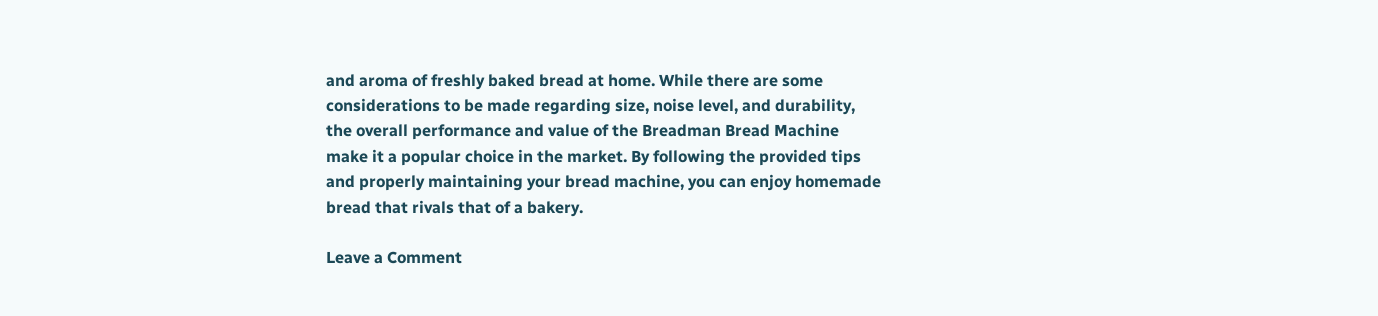and aroma of freshly baked bread at home. While there are some considerations to be made regarding size, noise level, and durability, the overall performance and value of the Breadman Bread Machine make it a popular choice in the market. By following the provided tips and properly maintaining your bread machine, you can enjoy homemade bread that rivals that of a bakery.

Leave a Comment